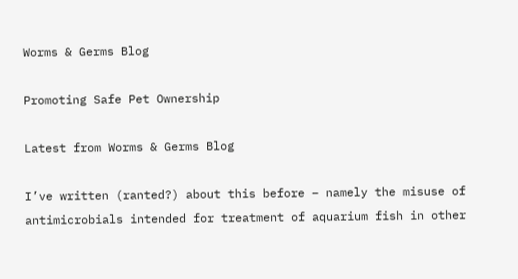Worms & Germs Blog

Promoting Safe Pet Ownership

Latest from Worms & Germs Blog

I’ve written (ranted?) about this before – namely the misuse of antimicrobials intended for treatment of aquarium fish in other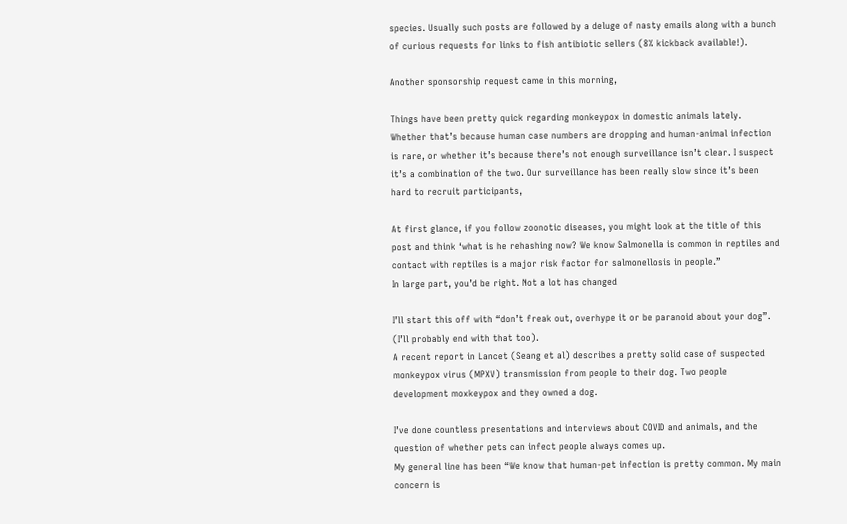species. Usually such posts are followed by a deluge of nasty emails along with a bunch of curious requests for links to fish antibiotic sellers (8% kickback available!).

Another sponsorship request came in this morning,

Things have been pretty quick regarding monkeypox in domestic animals lately. Whether that’s because human case numbers are dropping and human-animal infection is rare, or whether it’s because there’s not enough surveillance isn’t clear. I suspect it’s a combination of the two. Our surveillance has been really slow since it’s been hard to recruit participants,

At first glance, if you follow zoonotic diseases, you might look at the title of this post and think ‘what is he rehashing now? We know Salmonella is common in reptiles and contact with reptiles is a major risk factor for salmonellosis in people.”
In large part, you’d be right. Not a lot has changed

I’ll start this off with “don’t freak out, overhype it or be paranoid about your dog”.  (I’ll probably end with that too).
A recent report in Lancet (Seang et al) describes a pretty solid case of suspected monkeypox virus (MPXV) transmission from people to their dog. Two people development moxkeypox and they owned a dog.

I’ve done countless presentations and interviews about COVID and animals, and the question of whether pets can infect people always comes up.
My general line has been “We know that human-pet infection is pretty common. My main concern is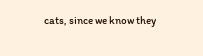cats, since we know they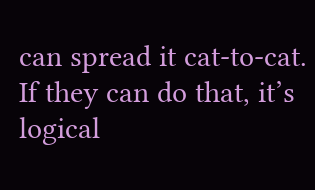can spread it cat-to-cat. If they can do that, it’s logical